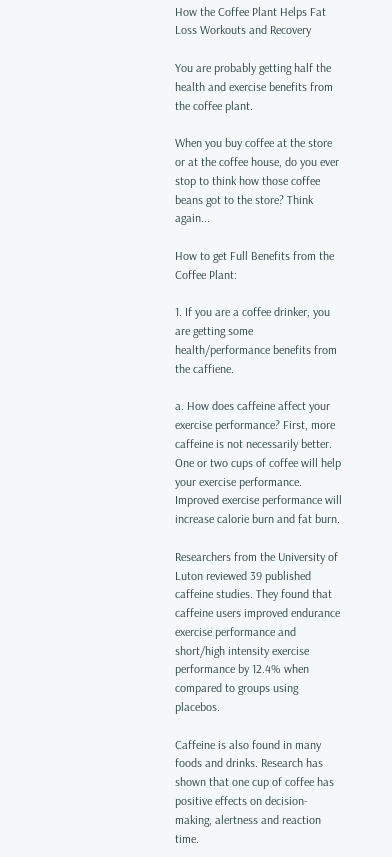How the Coffee Plant Helps Fat Loss Workouts and Recovery

You are probably getting half the health and exercise benefits from the coffee plant.

When you buy coffee at the store or at the coffee house, do you ever stop to think how those coffee beans got to the store? Think again...

How to get Full Benefits from the Coffee Plant:

1. If you are a coffee drinker, you are getting some health/performance benefits from the caffiene.

a. How does caffeine affect your exercise performance? First, more caffeine is not necessarily better. One or two cups of coffee will help your exercise performance. Improved exercise performance will increase calorie burn and fat burn.

Researchers from the University of Luton reviewed 39 published caffeine studies. They found that caffeine users improved endurance exercise performance and short/high intensity exercise performance by 12.4% when compared to groups using placebos.

Caffeine is also found in many foods and drinks. Research has shown that one cup of coffee has positive effects on decision-making, alertness and reaction time.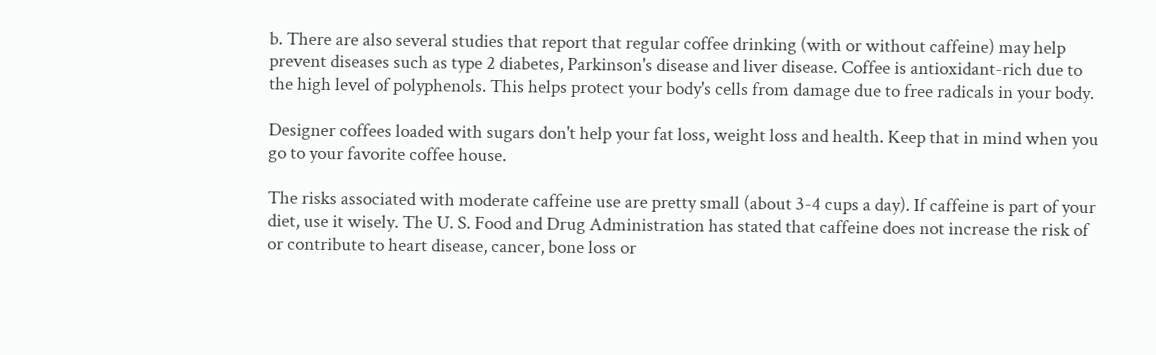b. There are also several studies that report that regular coffee drinking (with or without caffeine) may help prevent diseases such as type 2 diabetes, Parkinson's disease and liver disease. Coffee is antioxidant-rich due to the high level of polyphenols. This helps protect your body's cells from damage due to free radicals in your body.

Designer coffees loaded with sugars don't help your fat loss, weight loss and health. Keep that in mind when you go to your favorite coffee house.

The risks associated with moderate caffeine use are pretty small (about 3-4 cups a day). If caffeine is part of your diet, use it wisely. The U. S. Food and Drug Administration has stated that caffeine does not increase the risk of or contribute to heart disease, cancer, bone loss or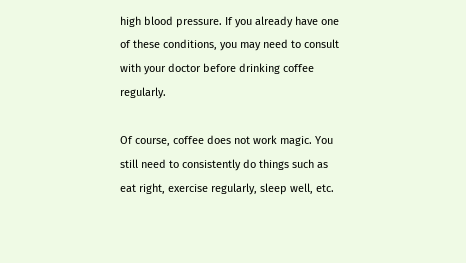high blood pressure. If you already have one of these conditions, you may need to consult with your doctor before drinking coffee regularly.

Of course, coffee does not work magic. You still need to consistently do things such as eat right, exercise regularly, sleep well, etc.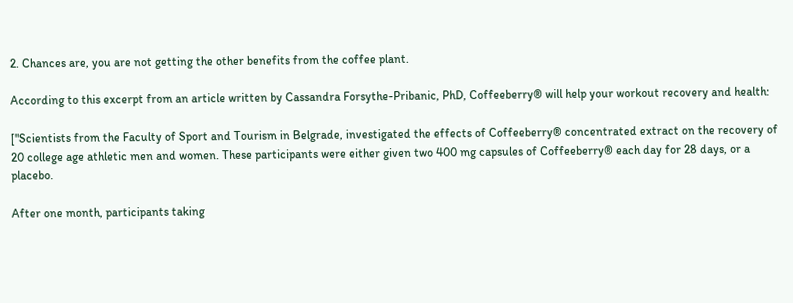2. Chances are, you are not getting the other benefits from the coffee plant.

According to this excerpt from an article written by Cassandra Forsythe-Pribanic, PhD, Coffeeberry® will help your workout recovery and health:

["Scientists from the Faculty of Sport and Tourism in Belgrade, investigated the effects of Coffeeberry® concentrated extract on the recovery of 20 college age athletic men and women. These participants were either given two 400 mg capsules of Coffeeberry® each day for 28 days, or a placebo.

After one month, participants taking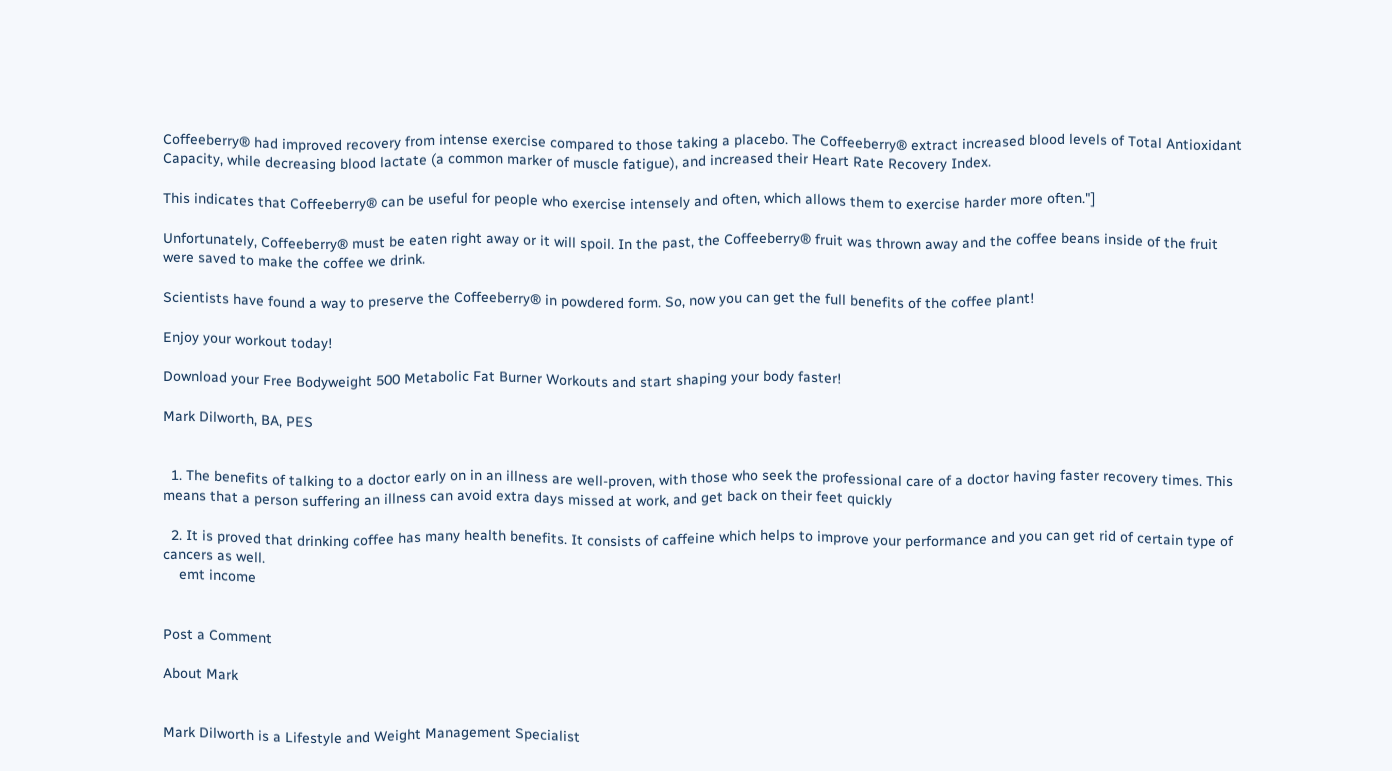Coffeeberry® had improved recovery from intense exercise compared to those taking a placebo. The Coffeeberry® extract increased blood levels of Total Antioxidant Capacity, while decreasing blood lactate (a common marker of muscle fatigue), and increased their Heart Rate Recovery Index.

This indicates that Coffeeberry® can be useful for people who exercise intensely and often, which allows them to exercise harder more often."]

Unfortunately, Coffeeberry® must be eaten right away or it will spoil. In the past, the Coffeeberry® fruit was thrown away and the coffee beans inside of the fruit were saved to make the coffee we drink.

Scientists have found a way to preserve the Coffeeberry® in powdered form. So, now you can get the full benefits of the coffee plant!

Enjoy your workout today!

Download your Free Bodyweight 500 Metabolic Fat Burner Workouts and start shaping your body faster!

Mark Dilworth, BA, PES


  1. The benefits of talking to a doctor early on in an illness are well-proven, with those who seek the professional care of a doctor having faster recovery times. This means that a person suffering an illness can avoid extra days missed at work, and get back on their feet quickly

  2. It is proved that drinking coffee has many health benefits. It consists of caffeine which helps to improve your performance and you can get rid of certain type of cancers as well.
    emt income


Post a Comment

About Mark


Mark Dilworth is a Lifestyle and Weight Management Specialist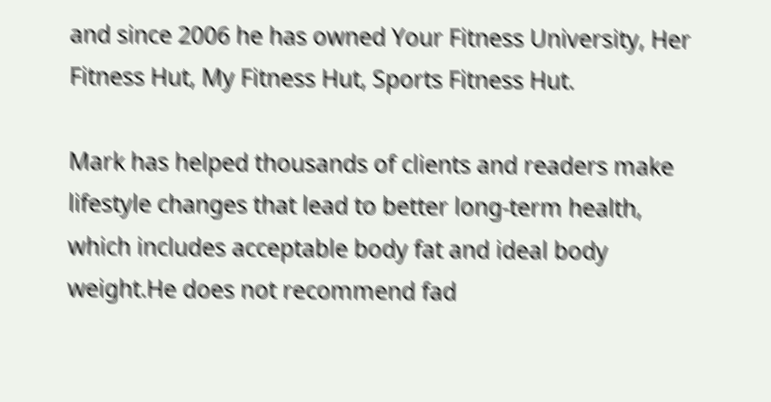and since 2006 he has owned Your Fitness University, Her Fitness Hut, My Fitness Hut, Sports Fitness Hut.

Mark has helped thousands of clients and readers make lifestyle changes that lead to better long-term health, which includes acceptable body fat and ideal body weight.He does not recommend fad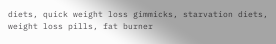diets, quick weight loss gimmicks, starvation diets, weight loss pills, fat burner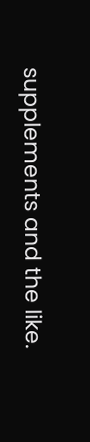supplements and the like.